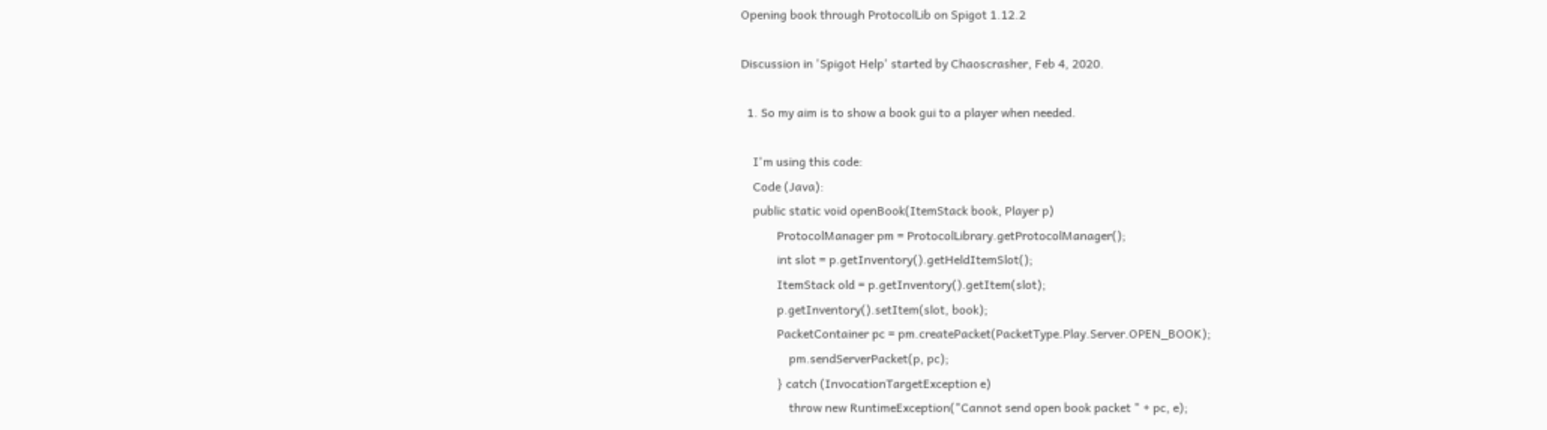Opening book through ProtocolLib on Spigot 1.12.2

Discussion in 'Spigot Help' started by Chaoscrasher, Feb 4, 2020.

  1. So my aim is to show a book gui to a player when needed.

    I'm using this code:
    Code (Java):
    public static void openBook(ItemStack book, Player p)
            ProtocolManager pm = ProtocolLibrary.getProtocolManager();
            int slot = p.getInventory().getHeldItemSlot();
            ItemStack old = p.getInventory().getItem(slot);
            p.getInventory().setItem(slot, book);
            PacketContainer pc = pm.createPacket(PacketType.Play.Server.OPEN_BOOK);
                pm.sendServerPacket(p, pc);
            } catch (InvocationTargetException e)
                throw new RuntimeException("Cannot send open book packet " + pc, e);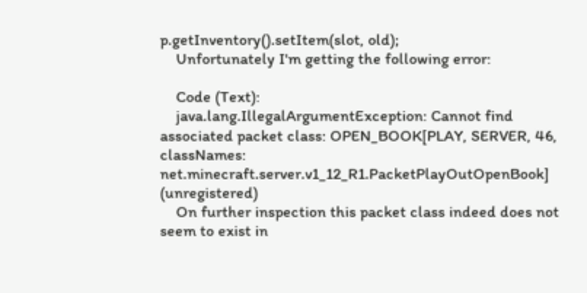p.getInventory().setItem(slot, old);
    Unfortunately I'm getting the following error:

    Code (Text):
    java.lang.IllegalArgumentException: Cannot find associated packet class: OPEN_BOOK[PLAY, SERVER, 46, classNames: net.minecraft.server.v1_12_R1.PacketPlayOutOpenBook] (unregistered)
    On further inspection this packet class indeed does not seem to exist in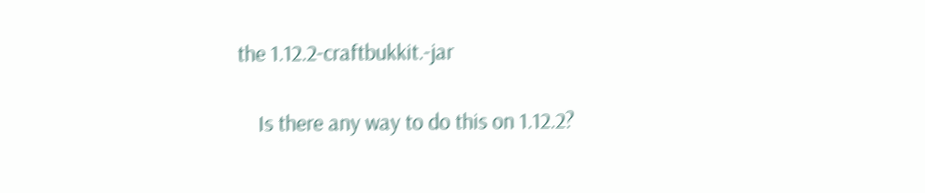the 1.12.2-craftbukkit.-jar

    Is there any way to do this on 1.12.2?